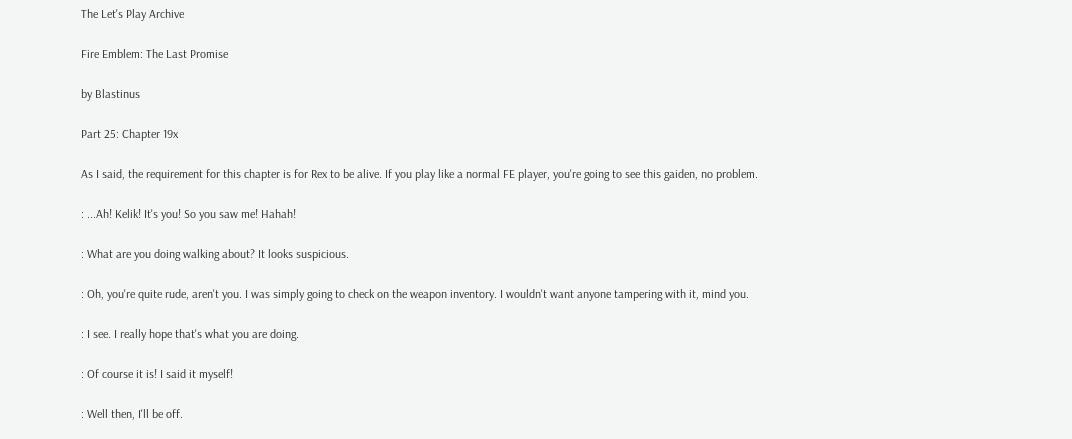The Let's Play Archive

Fire Emblem: The Last Promise

by Blastinus

Part 25: Chapter 19x

As I said, the requirement for this chapter is for Rex to be alive. If you play like a normal FE player, you're going to see this gaiden, no problem.

: ...Ah! Kelik! It's you! So you saw me! Hahah!

: What are you doing walking about? It looks suspicious.

: Oh, you're quite rude, aren't you. I was simply going to check on the weapon inventory. I wouldn't want anyone tampering with it, mind you.

: I see. I really hope that's what you are doing.

: Of course it is! I said it myself!

: Well then, I'll be off.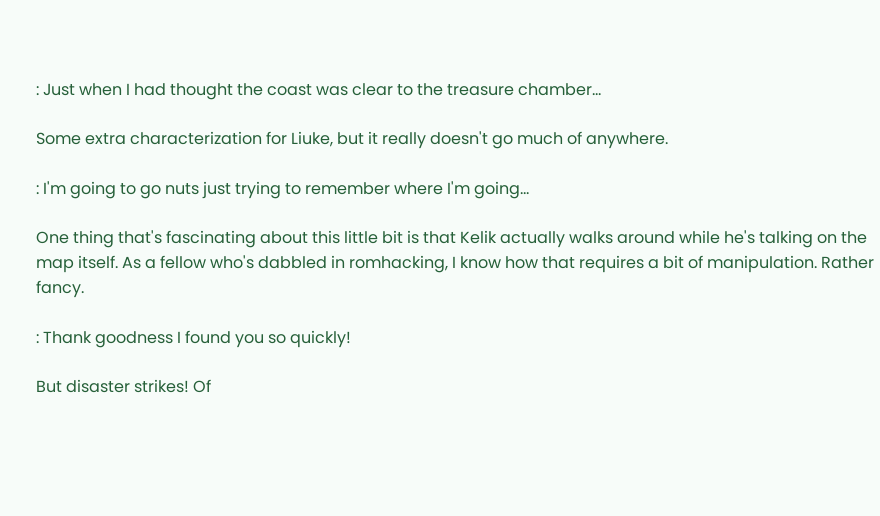: Just when I had thought the coast was clear to the treasure chamber...

Some extra characterization for Liuke, but it really doesn't go much of anywhere.

: I'm going to go nuts just trying to remember where I'm going...

One thing that's fascinating about this little bit is that Kelik actually walks around while he's talking on the map itself. As a fellow who's dabbled in romhacking, I know how that requires a bit of manipulation. Rather fancy.

: Thank goodness I found you so quickly!

But disaster strikes! Of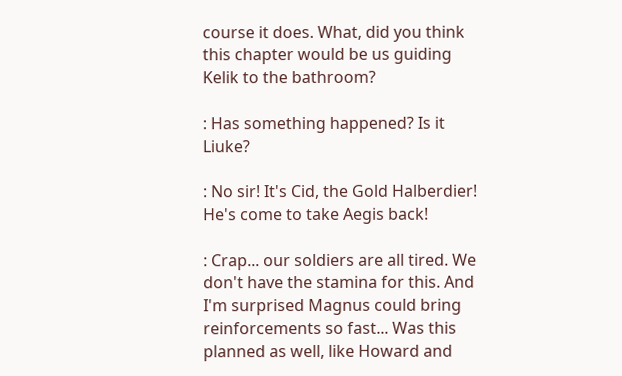course it does. What, did you think this chapter would be us guiding Kelik to the bathroom?

: Has something happened? Is it Liuke?

: No sir! It's Cid, the Gold Halberdier! He's come to take Aegis back!

: Crap... our soldiers are all tired. We don't have the stamina for this. And I'm surprised Magnus could bring reinforcements so fast... Was this planned as well, like Howard and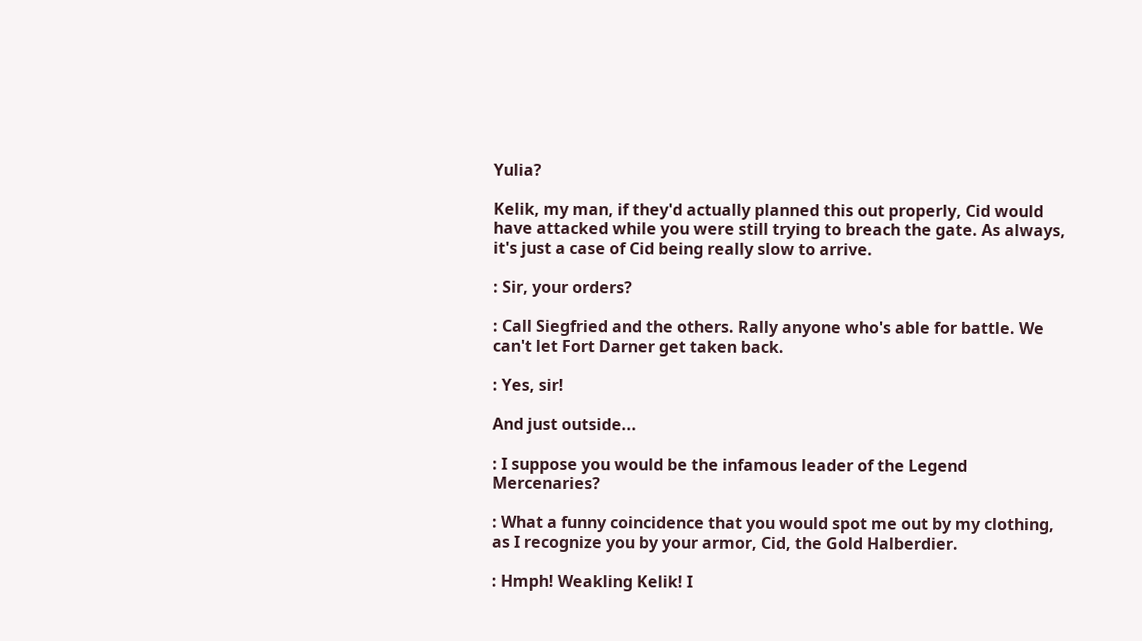Yulia?

Kelik, my man, if they'd actually planned this out properly, Cid would have attacked while you were still trying to breach the gate. As always, it's just a case of Cid being really slow to arrive.

: Sir, your orders?

: Call Siegfried and the others. Rally anyone who's able for battle. We can't let Fort Darner get taken back.

: Yes, sir!

And just outside...

: I suppose you would be the infamous leader of the Legend Mercenaries?

: What a funny coincidence that you would spot me out by my clothing, as I recognize you by your armor, Cid, the Gold Halberdier.

: Hmph! Weakling Kelik! I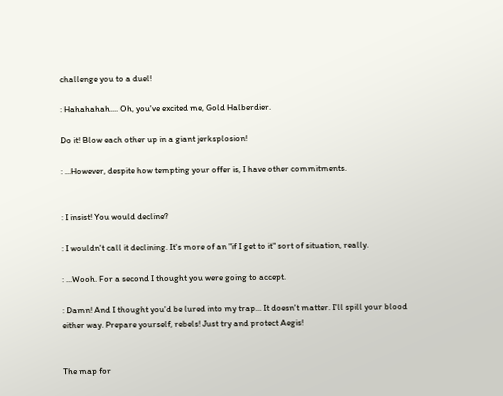challenge you to a duel!

: Hahahahah.... Oh, you've excited me, Gold Halberdier.

Do it! Blow each other up in a giant jerksplosion!

: ...However, despite how tempting your offer is, I have other commitments.


: I insist! You would decline?

: I wouldn't call it declining. It's more of an "if I get to it" sort of situation, really.

: ...Wooh. For a second I thought you were going to accept.

: Damn! And I thought you'd be lured into my trap... It doesn't matter. I'll spill your blood either way. Prepare yourself, rebels! Just try and protect Aegis!


The map for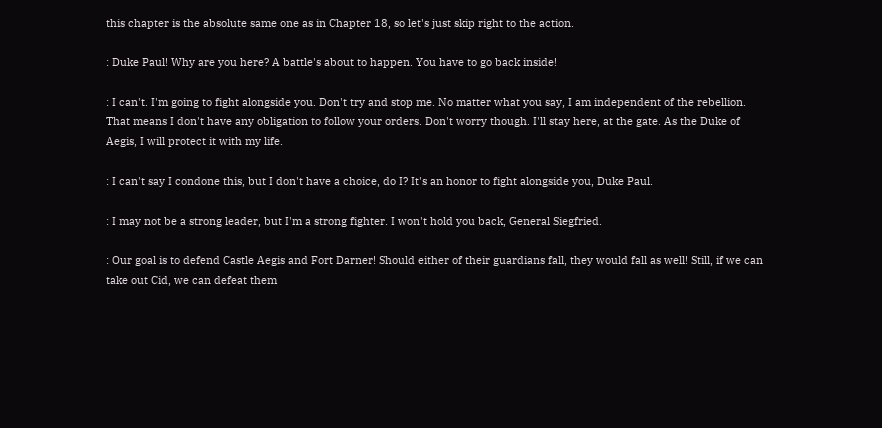this chapter is the absolute same one as in Chapter 18, so let's just skip right to the action.

: Duke Paul! Why are you here? A battle's about to happen. You have to go back inside!

: I can't. I'm going to fight alongside you. Don't try and stop me. No matter what you say, I am independent of the rebellion. That means I don't have any obligation to follow your orders. Don't worry though. I'll stay here, at the gate. As the Duke of Aegis, I will protect it with my life.

: I can't say I condone this, but I don't have a choice, do I? It's an honor to fight alongside you, Duke Paul.

: I may not be a strong leader, but I'm a strong fighter. I won't hold you back, General Siegfried.

: Our goal is to defend Castle Aegis and Fort Darner! Should either of their guardians fall, they would fall as well! Still, if we can take out Cid, we can defeat them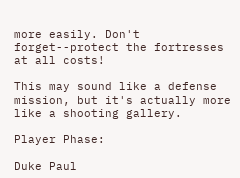more easily. Don't forget--protect the fortresses at all costs!

This may sound like a defense mission, but it's actually more like a shooting gallery.

Player Phase:

Duke Paul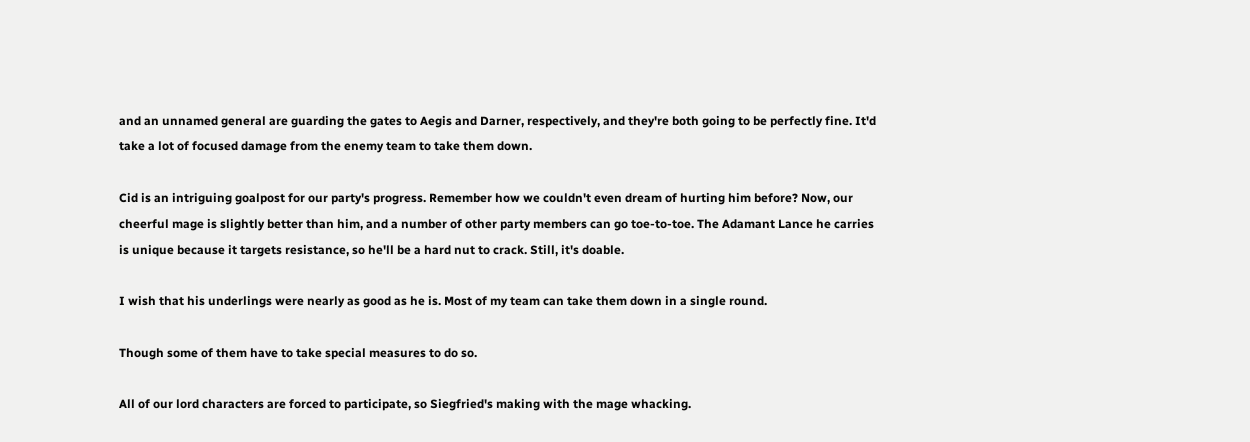and an unnamed general are guarding the gates to Aegis and Darner, respectively, and they're both going to be perfectly fine. It'd take a lot of focused damage from the enemy team to take them down.

Cid is an intriguing goalpost for our party's progress. Remember how we couldn't even dream of hurting him before? Now, our cheerful mage is slightly better than him, and a number of other party members can go toe-to-toe. The Adamant Lance he carries is unique because it targets resistance, so he'll be a hard nut to crack. Still, it's doable.

I wish that his underlings were nearly as good as he is. Most of my team can take them down in a single round.

Though some of them have to take special measures to do so.

All of our lord characters are forced to participate, so Siegfried's making with the mage whacking.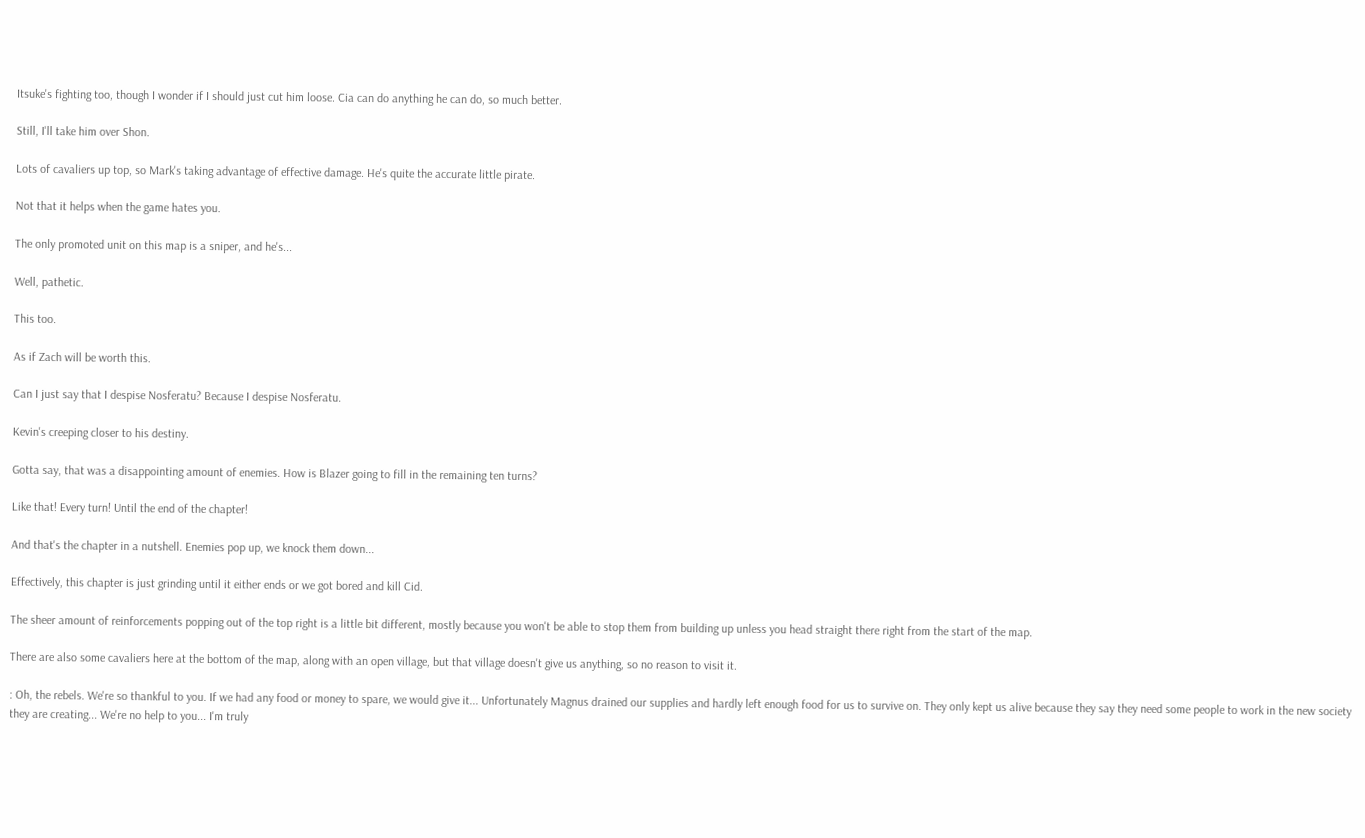Itsuke's fighting too, though I wonder if I should just cut him loose. Cia can do anything he can do, so much better.

Still, I'll take him over Shon.

Lots of cavaliers up top, so Mark's taking advantage of effective damage. He's quite the accurate little pirate.

Not that it helps when the game hates you.

The only promoted unit on this map is a sniper, and he's...

Well, pathetic.

This too.

As if Zach will be worth this.

Can I just say that I despise Nosferatu? Because I despise Nosferatu.

Kevin's creeping closer to his destiny.

Gotta say, that was a disappointing amount of enemies. How is Blazer going to fill in the remaining ten turns?

Like that! Every turn! Until the end of the chapter!

And that's the chapter in a nutshell. Enemies pop up, we knock them down...

Effectively, this chapter is just grinding until it either ends or we got bored and kill Cid.

The sheer amount of reinforcements popping out of the top right is a little bit different, mostly because you won't be able to stop them from building up unless you head straight there right from the start of the map.

There are also some cavaliers here at the bottom of the map, along with an open village, but that village doesn't give us anything, so no reason to visit it.

: Oh, the rebels. We're so thankful to you. If we had any food or money to spare, we would give it... Unfortunately Magnus drained our supplies and hardly left enough food for us to survive on. They only kept us alive because they say they need some people to work in the new society they are creating... We're no help to you... I'm truly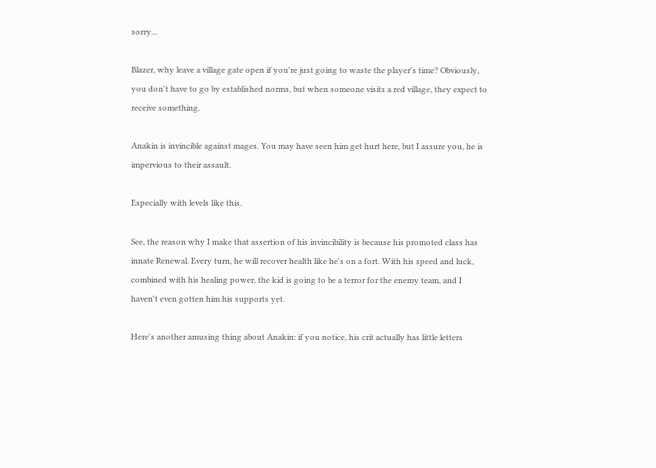sorry...

Blazer, why leave a village gate open if you're just going to waste the player's time? Obviously, you don't have to go by established norms, but when someone visits a red village, they expect to receive something.

Anakin is invincible against mages. You may have seen him get hurt here, but I assure you, he is impervious to their assault.

Especially with levels like this.

See, the reason why I make that assertion of his invincibility is because his promoted class has innate Renewal. Every turn, he will recover health like he's on a fort. With his speed and luck, combined with his healing power, the kid is going to be a terror for the enemy team, and I haven't even gotten him his supports yet.

Here's another amusing thing about Anakin: if you notice, his crit actually has little letters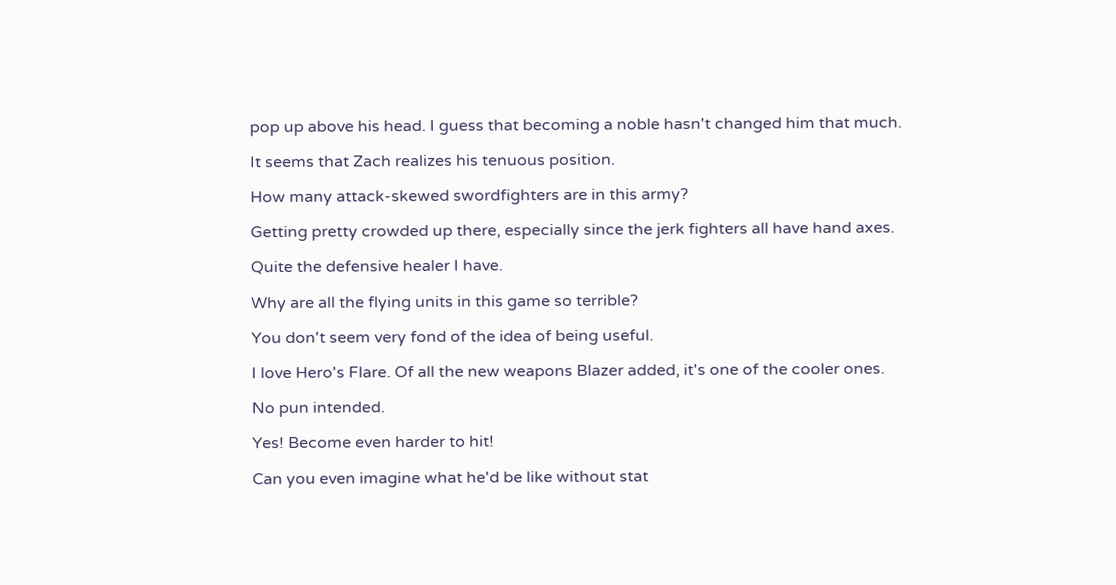pop up above his head. I guess that becoming a noble hasn't changed him that much.

It seems that Zach realizes his tenuous position.

How many attack-skewed swordfighters are in this army?

Getting pretty crowded up there, especially since the jerk fighters all have hand axes.

Quite the defensive healer I have.

Why are all the flying units in this game so terrible?

You don't seem very fond of the idea of being useful.

I love Hero's Flare. Of all the new weapons Blazer added, it's one of the cooler ones.

No pun intended.

Yes! Become even harder to hit!

Can you even imagine what he'd be like without stat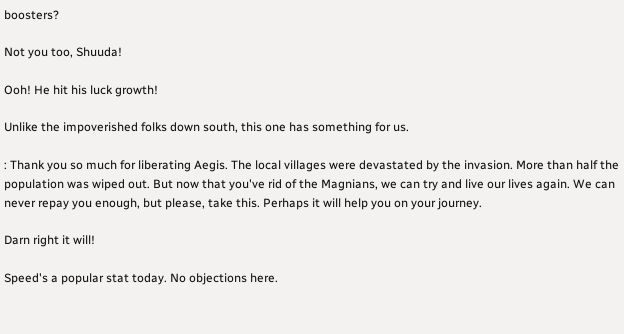boosters?

Not you too, Shuuda!

Ooh! He hit his luck growth!

Unlike the impoverished folks down south, this one has something for us.

: Thank you so much for liberating Aegis. The local villages were devastated by the invasion. More than half the population was wiped out. But now that you've rid of the Magnians, we can try and live our lives again. We can never repay you enough, but please, take this. Perhaps it will help you on your journey.

Darn right it will!

Speed's a popular stat today. No objections here.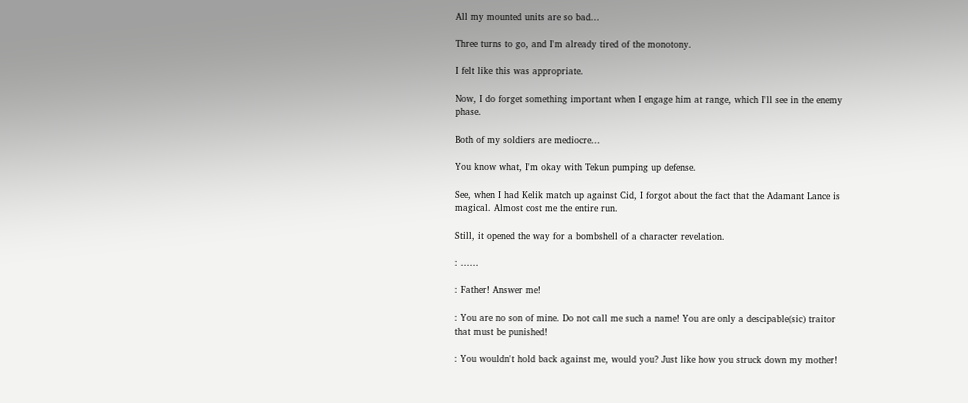All my mounted units are so bad...

Three turns to go, and I'm already tired of the monotony.

I felt like this was appropriate.

Now, I do forget something important when I engage him at range, which I'll see in the enemy phase.

Both of my soldiers are mediocre...

You know what, I'm okay with Tekun pumping up defense.

See, when I had Kelik match up against Cid, I forgot about the fact that the Adamant Lance is magical. Almost cost me the entire run.

Still, it opened the way for a bombshell of a character revelation.

: ......

: Father! Answer me!

: You are no son of mine. Do not call me such a name! You are only a descipable(sic) traitor that must be punished!

: You wouldn't hold back against me, would you? Just like how you struck down my mother!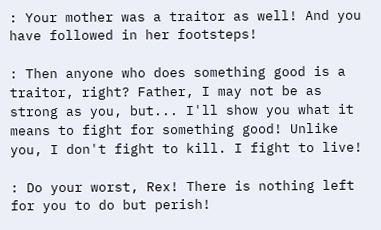: Your mother was a traitor as well! And you have followed in her footsteps!

: Then anyone who does something good is a traitor, right? Father, I may not be as strong as you, but... I'll show you what it means to fight for something good! Unlike you, I don't fight to kill. I fight to live!

: Do your worst, Rex! There is nothing left for you to do but perish!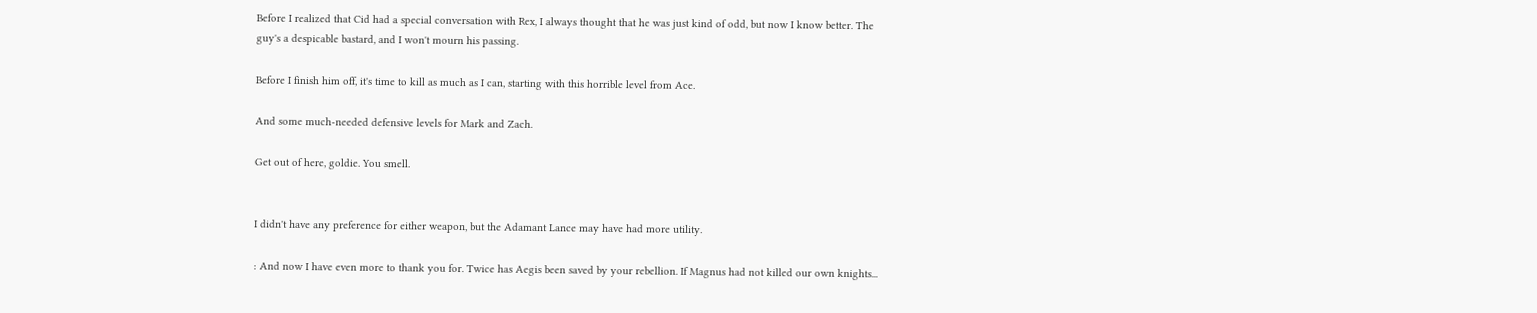Before I realized that Cid had a special conversation with Rex, I always thought that he was just kind of odd, but now I know better. The guy's a despicable bastard, and I won't mourn his passing.

Before I finish him off, it's time to kill as much as I can, starting with this horrible level from Ace.

And some much-needed defensive levels for Mark and Zach.

Get out of here, goldie. You smell.


I didn't have any preference for either weapon, but the Adamant Lance may have had more utility.

: And now I have even more to thank you for. Twice has Aegis been saved by your rebellion. If Magnus had not killed our own knights...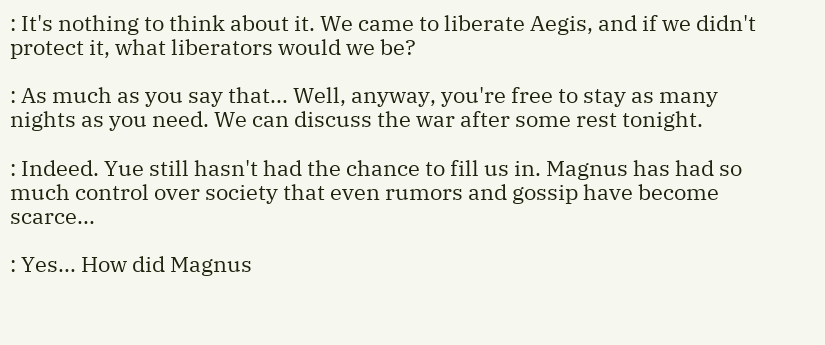: It's nothing to think about it. We came to liberate Aegis, and if we didn't protect it, what liberators would we be?

: As much as you say that... Well, anyway, you're free to stay as many nights as you need. We can discuss the war after some rest tonight.

: Indeed. Yue still hasn't had the chance to fill us in. Magnus has had so much control over society that even rumors and gossip have become scarce...

: Yes... How did Magnus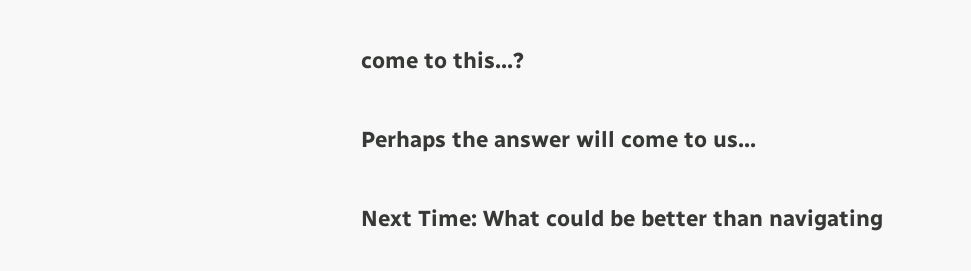come to this...?

Perhaps the answer will come to us...

Next Time: What could be better than navigating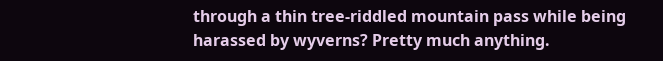through a thin tree-riddled mountain pass while being harassed by wyverns? Pretty much anything.